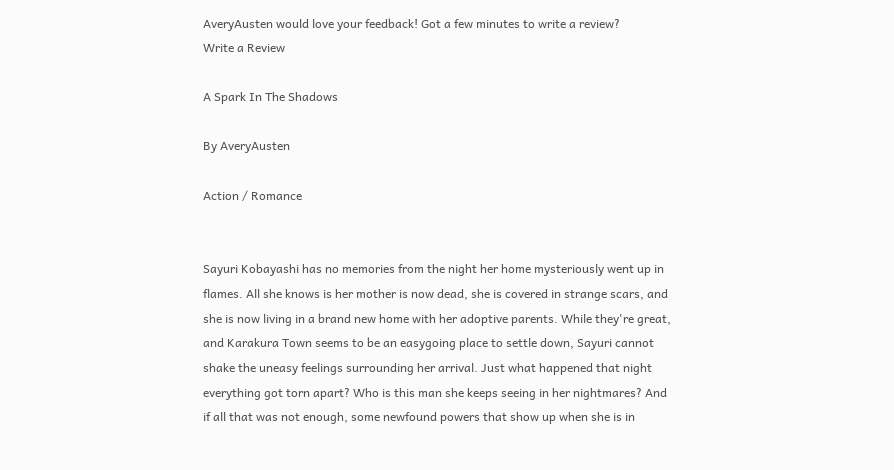AveryAusten would love your feedback! Got a few minutes to write a review?
Write a Review

A Spark In The Shadows

By AveryAusten

Action / Romance


Sayuri Kobayashi has no memories from the night her home mysteriously went up in flames. All she knows is her mother is now dead, she is covered in strange scars, and she is now living in a brand new home with her adoptive parents. While they're great, and Karakura Town seems to be an easygoing place to settle down, Sayuri cannot shake the uneasy feelings surrounding her arrival. Just what happened that night everything got torn apart? Who is this man she keeps seeing in her nightmares? And if all that was not enough, some newfound powers that show up when she is in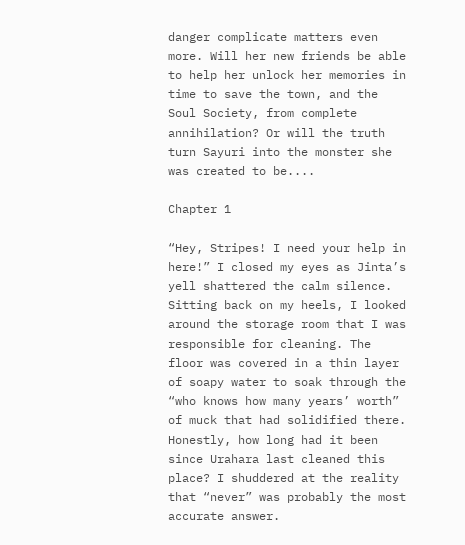danger complicate matters even more. Will her new friends be able to help her unlock her memories in time to save the town, and the Soul Society, from complete annihilation? Or will the truth turn Sayuri into the monster she was created to be....

Chapter 1

“Hey, Stripes! I need your help in here!” I closed my eyes as Jinta’s yell shattered the calm silence. Sitting back on my heels, I looked around the storage room that I was responsible for cleaning. The floor was covered in a thin layer of soapy water to soak through the “who knows how many years’ worth” of muck that had solidified there. Honestly, how long had it been since Urahara last cleaned this place? I shuddered at the reality that “never” was probably the most accurate answer.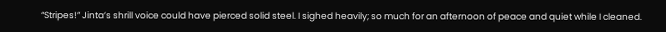“Stripes!” Jinta’s shrill voice could have pierced solid steel. I sighed heavily; so much for an afternoon of peace and quiet while I cleaned.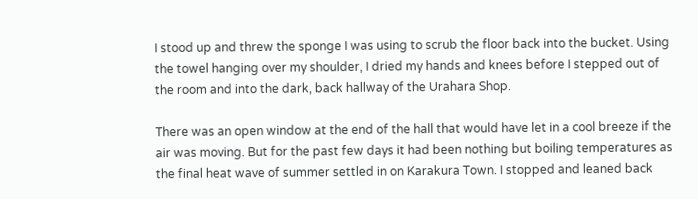I stood up and threw the sponge I was using to scrub the floor back into the bucket. Using the towel hanging over my shoulder, I dried my hands and knees before I stepped out of the room and into the dark, back hallway of the Urahara Shop.

There was an open window at the end of the hall that would have let in a cool breeze if the air was moving. But for the past few days it had been nothing but boiling temperatures as the final heat wave of summer settled in on Karakura Town. I stopped and leaned back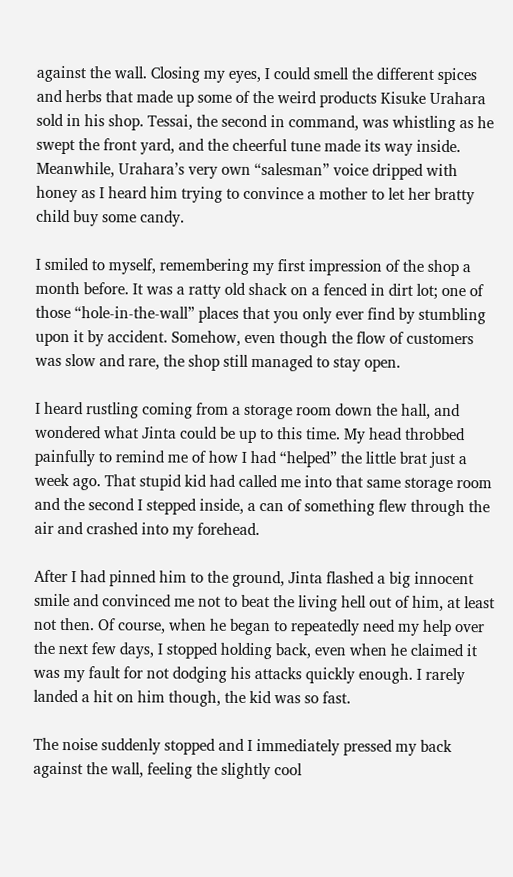against the wall. Closing my eyes, I could smell the different spices and herbs that made up some of the weird products Kisuke Urahara sold in his shop. Tessai, the second in command, was whistling as he swept the front yard, and the cheerful tune made its way inside. Meanwhile, Urahara’s very own “salesman” voice dripped with honey as I heard him trying to convince a mother to let her bratty child buy some candy.

I smiled to myself, remembering my first impression of the shop a month before. It was a ratty old shack on a fenced in dirt lot; one of those “hole-in-the-wall” places that you only ever find by stumbling upon it by accident. Somehow, even though the flow of customers was slow and rare, the shop still managed to stay open.

I heard rustling coming from a storage room down the hall, and wondered what Jinta could be up to this time. My head throbbed painfully to remind me of how I had “helped” the little brat just a week ago. That stupid kid had called me into that same storage room and the second I stepped inside, a can of something flew through the air and crashed into my forehead.

After I had pinned him to the ground, Jinta flashed a big innocent smile and convinced me not to beat the living hell out of him, at least not then. Of course, when he began to repeatedly need my help over the next few days, I stopped holding back, even when he claimed it was my fault for not dodging his attacks quickly enough. I rarely landed a hit on him though, the kid was so fast.

The noise suddenly stopped and I immediately pressed my back against the wall, feeling the slightly cool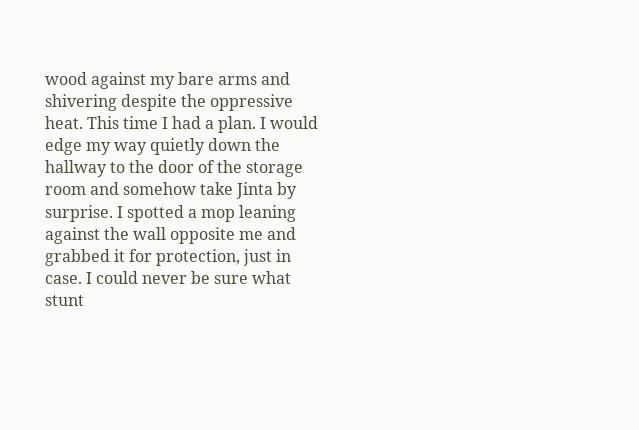wood against my bare arms and shivering despite the oppressive heat. This time I had a plan. I would edge my way quietly down the hallway to the door of the storage room and somehow take Jinta by surprise. I spotted a mop leaning against the wall opposite me and grabbed it for protection, just in case. I could never be sure what stunt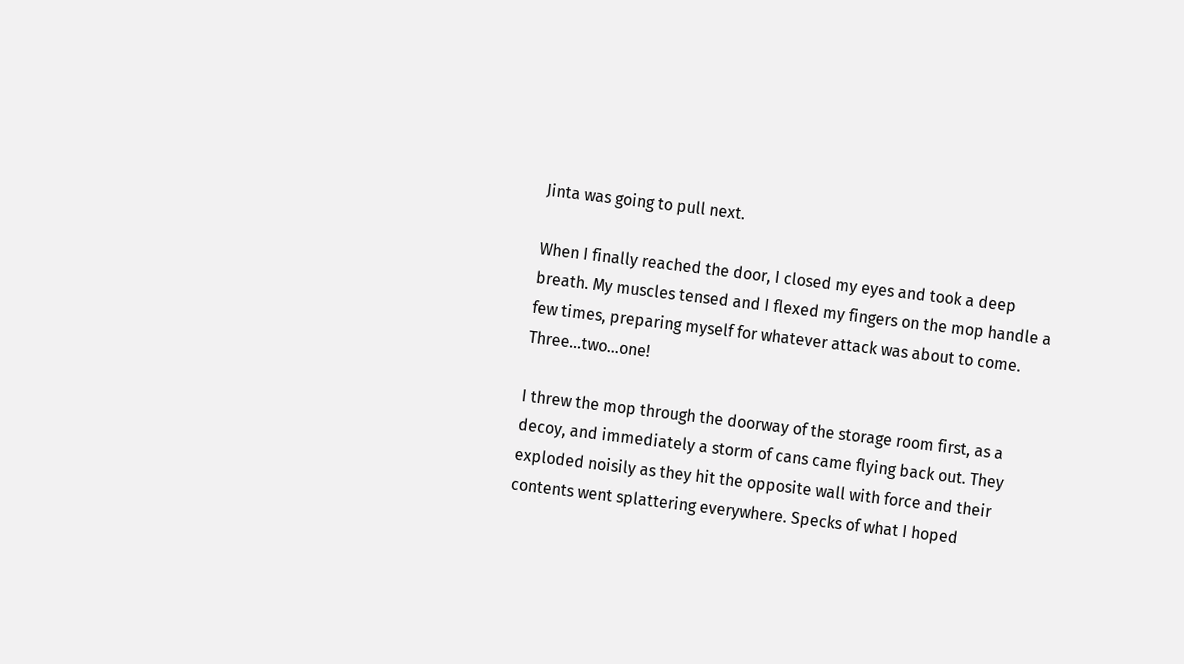Jinta was going to pull next.

When I finally reached the door, I closed my eyes and took a deep breath. My muscles tensed and I flexed my fingers on the mop handle a few times, preparing myself for whatever attack was about to come. Three…two…one!

I threw the mop through the doorway of the storage room first, as a decoy, and immediately a storm of cans came flying back out. They exploded noisily as they hit the opposite wall with force and their contents went splattering everywhere. Specks of what I hoped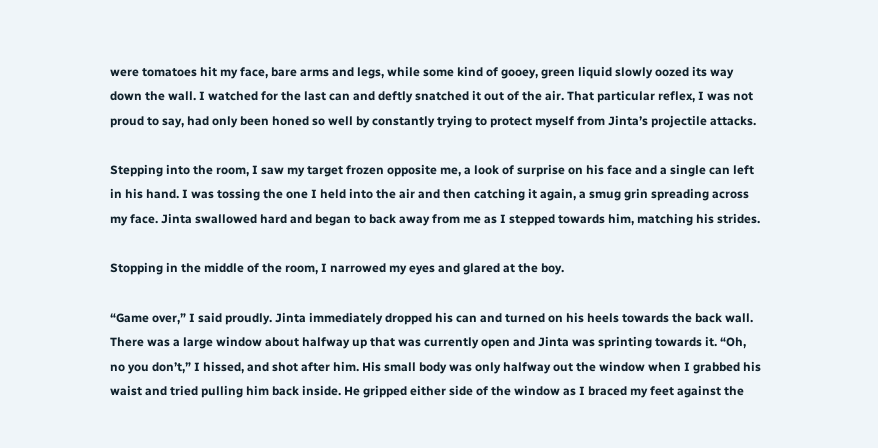were tomatoes hit my face, bare arms and legs, while some kind of gooey, green liquid slowly oozed its way down the wall. I watched for the last can and deftly snatched it out of the air. That particular reflex, I was not proud to say, had only been honed so well by constantly trying to protect myself from Jinta’s projectile attacks.

Stepping into the room, I saw my target frozen opposite me, a look of surprise on his face and a single can left in his hand. I was tossing the one I held into the air and then catching it again, a smug grin spreading across my face. Jinta swallowed hard and began to back away from me as I stepped towards him, matching his strides.

Stopping in the middle of the room, I narrowed my eyes and glared at the boy.

“Game over,” I said proudly. Jinta immediately dropped his can and turned on his heels towards the back wall. There was a large window about halfway up that was currently open and Jinta was sprinting towards it. “Oh, no you don’t,” I hissed, and shot after him. His small body was only halfway out the window when I grabbed his waist and tried pulling him back inside. He gripped either side of the window as I braced my feet against the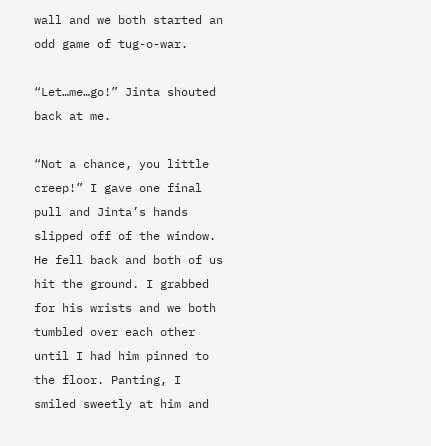wall and we both started an odd game of tug-o-war.

“Let…me…go!” Jinta shouted back at me.

“Not a chance, you little creep!” I gave one final pull and Jinta’s hands slipped off of the window. He fell back and both of us hit the ground. I grabbed for his wrists and we both tumbled over each other until I had him pinned to the floor. Panting, I smiled sweetly at him and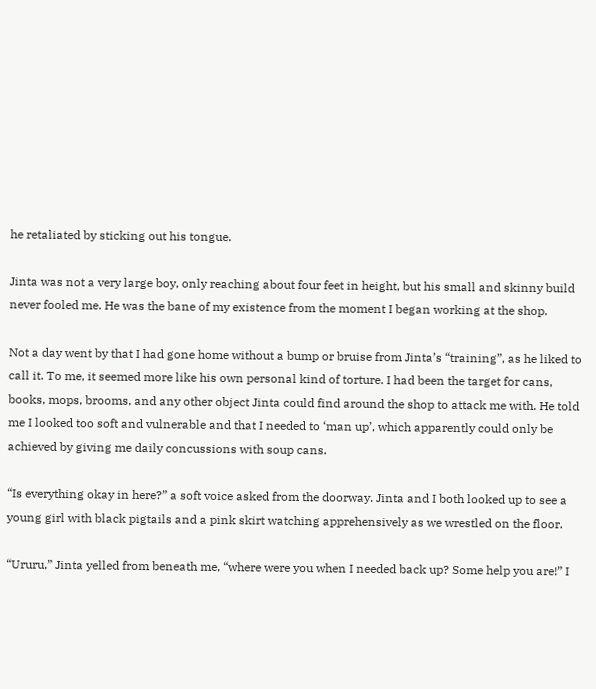he retaliated by sticking out his tongue.

Jinta was not a very large boy, only reaching about four feet in height, but his small and skinny build never fooled me. He was the bane of my existence from the moment I began working at the shop.

Not a day went by that I had gone home without a bump or bruise from Jinta’s “training”, as he liked to call it. To me, it seemed more like his own personal kind of torture. I had been the target for cans, books, mops, brooms, and any other object Jinta could find around the shop to attack me with. He told me I looked too soft and vulnerable and that I needed to ‘man up’, which apparently could only be achieved by giving me daily concussions with soup cans.

“Is everything okay in here?” a soft voice asked from the doorway. Jinta and I both looked up to see a young girl with black pigtails and a pink skirt watching apprehensively as we wrestled on the floor.

“Ururu,” Jinta yelled from beneath me, “where were you when I needed back up? Some help you are!” I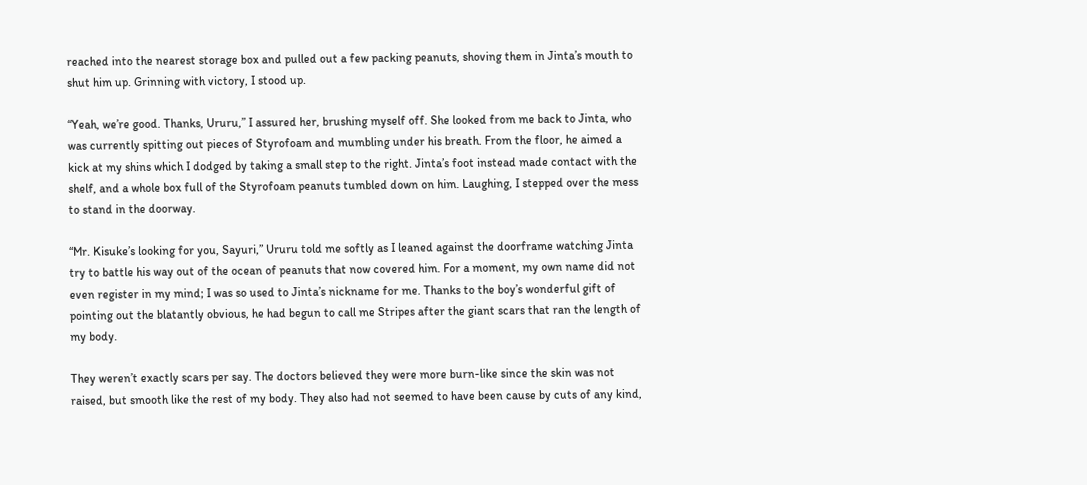reached into the nearest storage box and pulled out a few packing peanuts, shoving them in Jinta’s mouth to shut him up. Grinning with victory, I stood up.

“Yeah, we’re good. Thanks, Ururu,” I assured her, brushing myself off. She looked from me back to Jinta, who was currently spitting out pieces of Styrofoam and mumbling under his breath. From the floor, he aimed a kick at my shins which I dodged by taking a small step to the right. Jinta’s foot instead made contact with the shelf, and a whole box full of the Styrofoam peanuts tumbled down on him. Laughing, I stepped over the mess to stand in the doorway.

“Mr. Kisuke’s looking for you, Sayuri,” Ururu told me softly as I leaned against the doorframe watching Jinta try to battle his way out of the ocean of peanuts that now covered him. For a moment, my own name did not even register in my mind; I was so used to Jinta’s nickname for me. Thanks to the boy’s wonderful gift of pointing out the blatantly obvious, he had begun to call me Stripes after the giant scars that ran the length of my body.

They weren’t exactly scars per say. The doctors believed they were more burn-like since the skin was not raised, but smooth like the rest of my body. They also had not seemed to have been cause by cuts of any kind,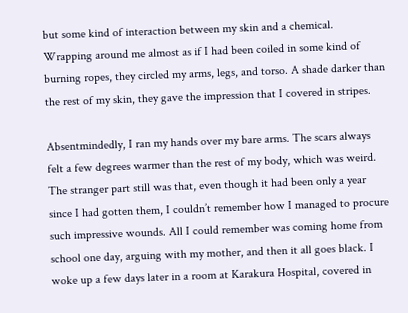but some kind of interaction between my skin and a chemical. Wrapping around me almost as if I had been coiled in some kind of burning ropes, they circled my arms, legs, and torso. A shade darker than the rest of my skin, they gave the impression that I covered in stripes.

Absentmindedly, I ran my hands over my bare arms. The scars always felt a few degrees warmer than the rest of my body, which was weird. The stranger part still was that, even though it had been only a year since I had gotten them, I couldn’t remember how I managed to procure such impressive wounds. All I could remember was coming home from school one day, arguing with my mother, and then it all goes black. I woke up a few days later in a room at Karakura Hospital, covered in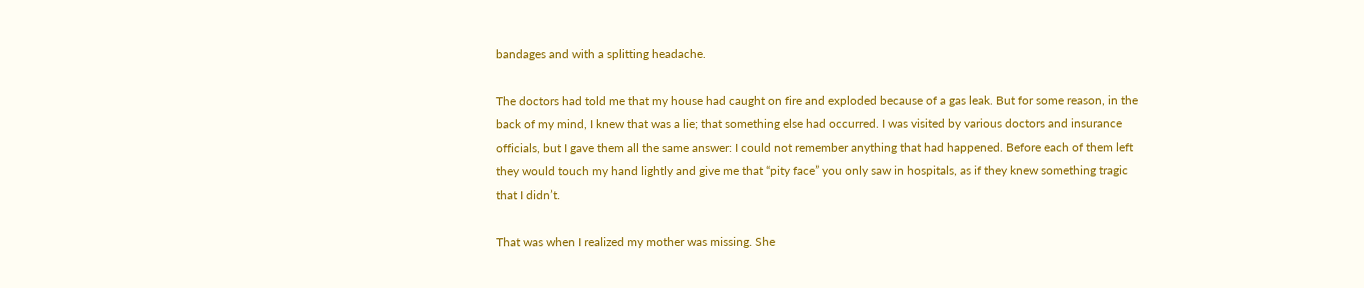bandages and with a splitting headache.

The doctors had told me that my house had caught on fire and exploded because of a gas leak. But for some reason, in the back of my mind, I knew that was a lie; that something else had occurred. I was visited by various doctors and insurance officials, but I gave them all the same answer: I could not remember anything that had happened. Before each of them left they would touch my hand lightly and give me that “pity face” you only saw in hospitals, as if they knew something tragic that I didn’t.

That was when I realized my mother was missing. She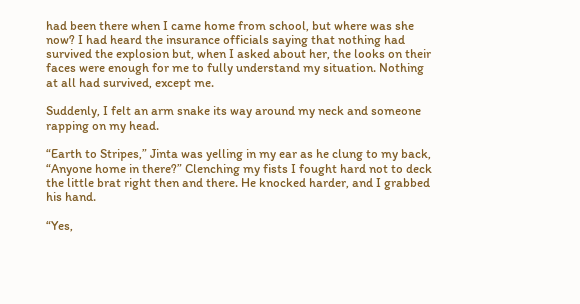had been there when I came home from school, but where was she now? I had heard the insurance officials saying that nothing had survived the explosion but, when I asked about her, the looks on their faces were enough for me to fully understand my situation. Nothing at all had survived, except me.

Suddenly, I felt an arm snake its way around my neck and someone rapping on my head.

“Earth to Stripes,” Jinta was yelling in my ear as he clung to my back, “Anyone home in there?” Clenching my fists I fought hard not to deck the little brat right then and there. He knocked harder, and I grabbed his hand.

“Yes,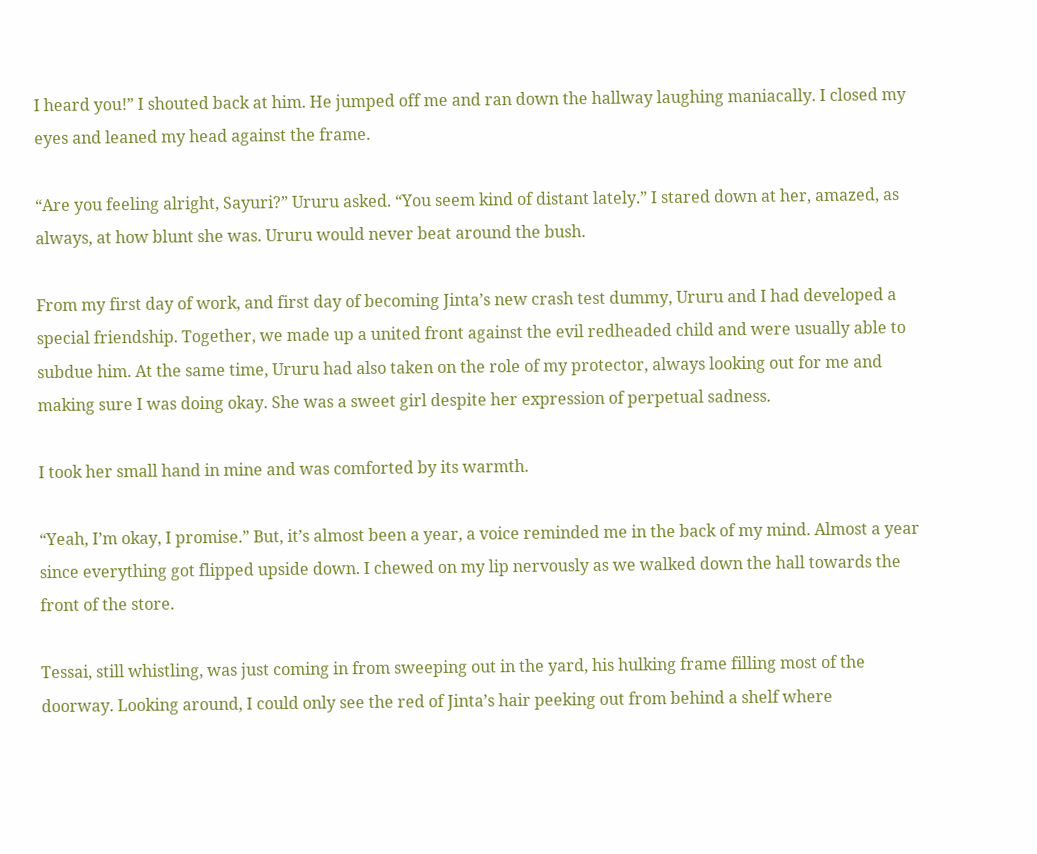I heard you!” I shouted back at him. He jumped off me and ran down the hallway laughing maniacally. I closed my eyes and leaned my head against the frame.

“Are you feeling alright, Sayuri?” Ururu asked. “You seem kind of distant lately.” I stared down at her, amazed, as always, at how blunt she was. Ururu would never beat around the bush.

From my first day of work, and first day of becoming Jinta’s new crash test dummy, Ururu and I had developed a special friendship. Together, we made up a united front against the evil redheaded child and were usually able to subdue him. At the same time, Ururu had also taken on the role of my protector, always looking out for me and making sure I was doing okay. She was a sweet girl despite her expression of perpetual sadness.

I took her small hand in mine and was comforted by its warmth.

“Yeah, I’m okay, I promise.” But, it’s almost been a year, a voice reminded me in the back of my mind. Almost a year since everything got flipped upside down. I chewed on my lip nervously as we walked down the hall towards the front of the store.

Tessai, still whistling, was just coming in from sweeping out in the yard, his hulking frame filling most of the doorway. Looking around, I could only see the red of Jinta’s hair peeking out from behind a shelf where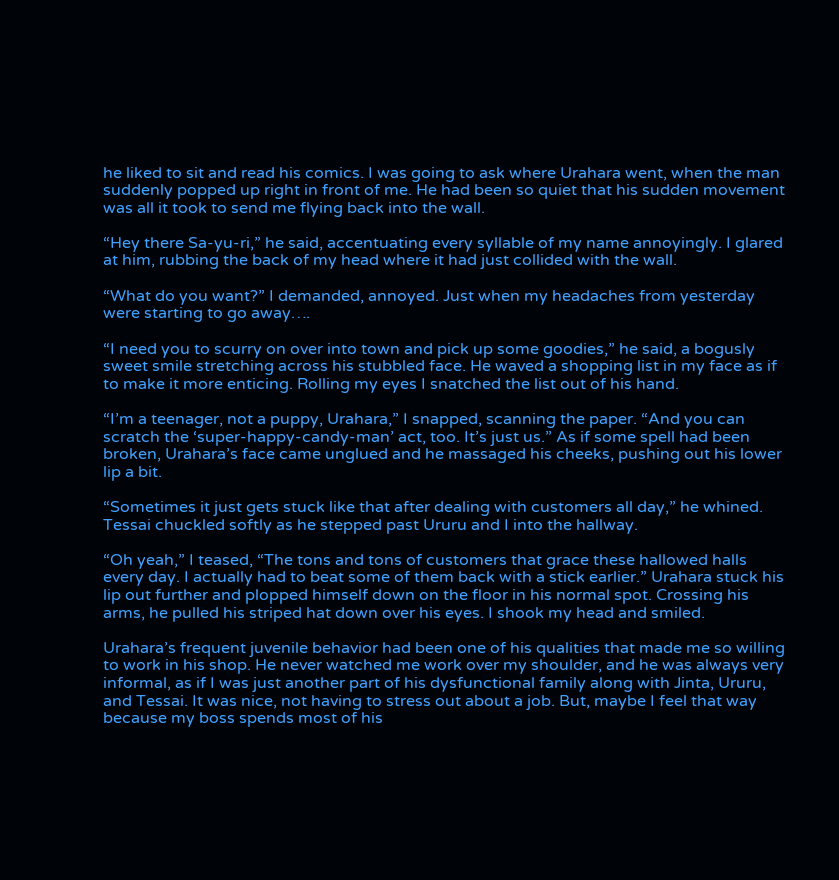he liked to sit and read his comics. I was going to ask where Urahara went, when the man suddenly popped up right in front of me. He had been so quiet that his sudden movement was all it took to send me flying back into the wall.

“Hey there Sa-yu-ri,” he said, accentuating every syllable of my name annoyingly. I glared at him, rubbing the back of my head where it had just collided with the wall.

“What do you want?” I demanded, annoyed. Just when my headaches from yesterday were starting to go away….

“I need you to scurry on over into town and pick up some goodies,” he said, a bogusly sweet smile stretching across his stubbled face. He waved a shopping list in my face as if to make it more enticing. Rolling my eyes I snatched the list out of his hand.

“I’m a teenager, not a puppy, Urahara,” I snapped, scanning the paper. “And you can scratch the ‘super-happy-candy-man’ act, too. It’s just us.” As if some spell had been broken, Urahara’s face came unglued and he massaged his cheeks, pushing out his lower lip a bit.

“Sometimes it just gets stuck like that after dealing with customers all day,” he whined. Tessai chuckled softly as he stepped past Ururu and I into the hallway.

“Oh yeah,” I teased, “The tons and tons of customers that grace these hallowed halls every day. I actually had to beat some of them back with a stick earlier.” Urahara stuck his lip out further and plopped himself down on the floor in his normal spot. Crossing his arms, he pulled his striped hat down over his eyes. I shook my head and smiled.

Urahara’s frequent juvenile behavior had been one of his qualities that made me so willing to work in his shop. He never watched me work over my shoulder, and he was always very informal, as if I was just another part of his dysfunctional family along with Jinta, Ururu, and Tessai. It was nice, not having to stress out about a job. But, maybe I feel that way because my boss spends most of his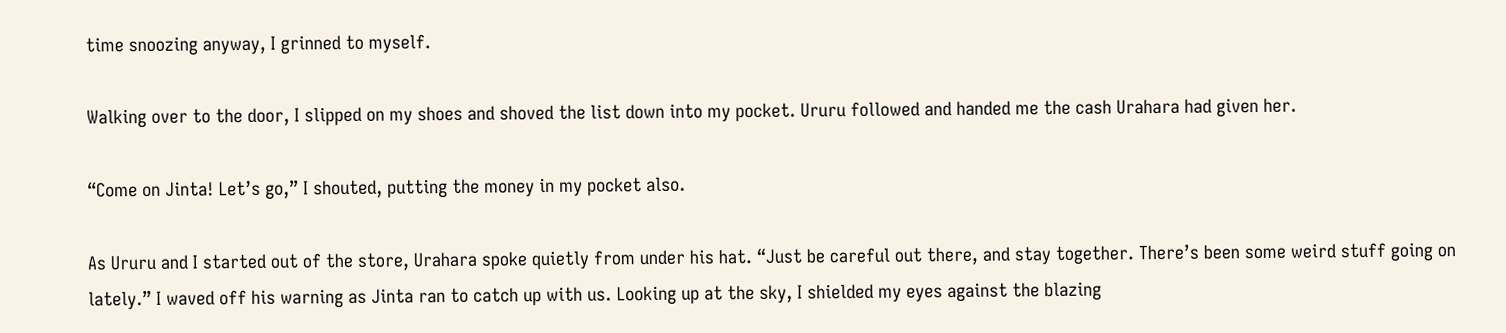time snoozing anyway, I grinned to myself.

Walking over to the door, I slipped on my shoes and shoved the list down into my pocket. Ururu followed and handed me the cash Urahara had given her.

“Come on Jinta! Let’s go,” I shouted, putting the money in my pocket also.

As Ururu and I started out of the store, Urahara spoke quietly from under his hat. “Just be careful out there, and stay together. There’s been some weird stuff going on lately.” I waved off his warning as Jinta ran to catch up with us. Looking up at the sky, I shielded my eyes against the blazing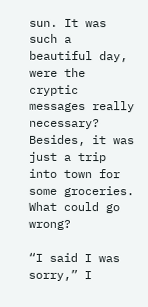sun. It was such a beautiful day, were the cryptic messages really necessary? Besides, it was just a trip into town for some groceries. What could go wrong?

“I said I was sorry,” I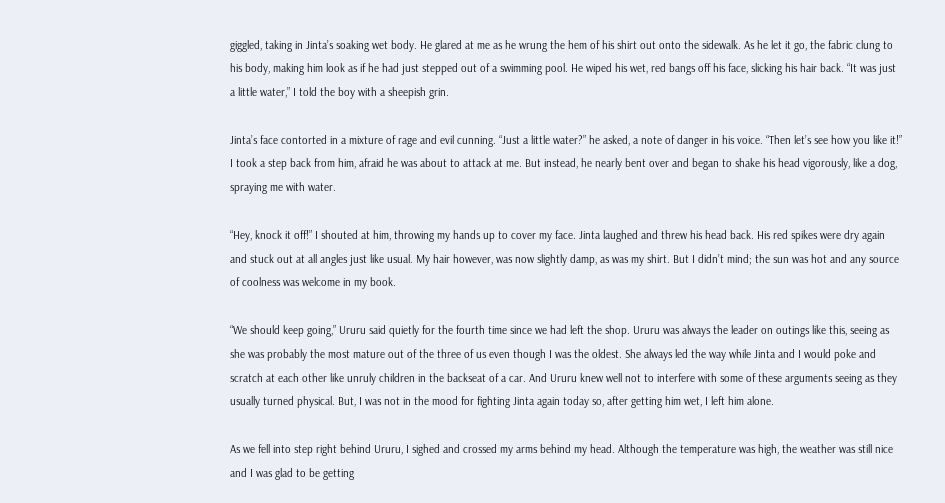giggled, taking in Jinta’s soaking wet body. He glared at me as he wrung the hem of his shirt out onto the sidewalk. As he let it go, the fabric clung to his body, making him look as if he had just stepped out of a swimming pool. He wiped his wet, red bangs off his face, slicking his hair back. “It was just a little water,” I told the boy with a sheepish grin.

Jinta’s face contorted in a mixture of rage and evil cunning. “Just a little water?” he asked, a note of danger in his voice. “Then let’s see how you like it!” I took a step back from him, afraid he was about to attack at me. But instead, he nearly bent over and began to shake his head vigorously, like a dog, spraying me with water.

“Hey, knock it off!” I shouted at him, throwing my hands up to cover my face. Jinta laughed and threw his head back. His red spikes were dry again and stuck out at all angles just like usual. My hair however, was now slightly damp, as was my shirt. But I didn’t mind; the sun was hot and any source of coolness was welcome in my book.

“We should keep going,” Ururu said quietly for the fourth time since we had left the shop. Ururu was always the leader on outings like this, seeing as she was probably the most mature out of the three of us even though I was the oldest. She always led the way while Jinta and I would poke and scratch at each other like unruly children in the backseat of a car. And Ururu knew well not to interfere with some of these arguments seeing as they usually turned physical. But, I was not in the mood for fighting Jinta again today so, after getting him wet, I left him alone.

As we fell into step right behind Ururu, I sighed and crossed my arms behind my head. Although the temperature was high, the weather was still nice and I was glad to be getting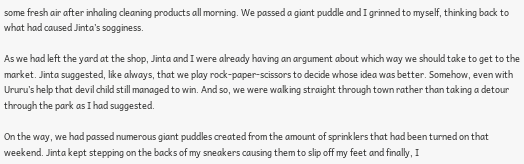some fresh air after inhaling cleaning products all morning. We passed a giant puddle and I grinned to myself, thinking back to what had caused Jinta’s sogginess.

As we had left the yard at the shop, Jinta and I were already having an argument about which way we should take to get to the market. Jinta suggested, like always, that we play rock-paper-scissors to decide whose idea was better. Somehow, even with Ururu’s help that devil child still managed to win. And so, we were walking straight through town rather than taking a detour through the park as I had suggested.

On the way, we had passed numerous giant puddles created from the amount of sprinklers that had been turned on that weekend. Jinta kept stepping on the backs of my sneakers causing them to slip off my feet and finally, I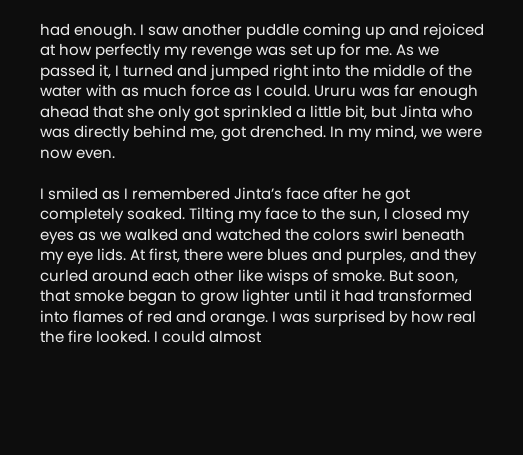had enough. I saw another puddle coming up and rejoiced at how perfectly my revenge was set up for me. As we passed it, I turned and jumped right into the middle of the water with as much force as I could. Ururu was far enough ahead that she only got sprinkled a little bit, but Jinta who was directly behind me, got drenched. In my mind, we were now even.

I smiled as I remembered Jinta’s face after he got completely soaked. Tilting my face to the sun, I closed my eyes as we walked and watched the colors swirl beneath my eye lids. At first, there were blues and purples, and they curled around each other like wisps of smoke. But soon, that smoke began to grow lighter until it had transformed into flames of red and orange. I was surprised by how real the fire looked. I could almost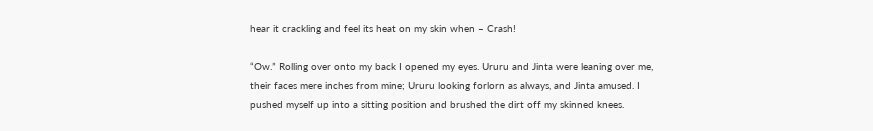hear it crackling and feel its heat on my skin when – Crash!

“Ow.” Rolling over onto my back I opened my eyes. Ururu and Jinta were leaning over me, their faces mere inches from mine; Ururu looking forlorn as always, and Jinta amused. I pushed myself up into a sitting position and brushed the dirt off my skinned knees.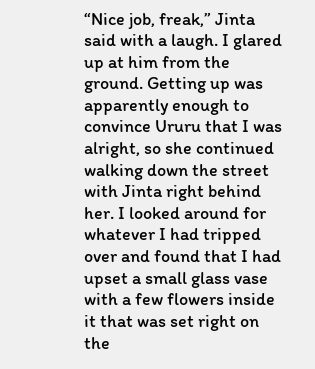“Nice job, freak,” Jinta said with a laugh. I glared up at him from the ground. Getting up was apparently enough to convince Ururu that I was alright, so she continued walking down the street with Jinta right behind her. I looked around for whatever I had tripped over and found that I had upset a small glass vase with a few flowers inside it that was set right on the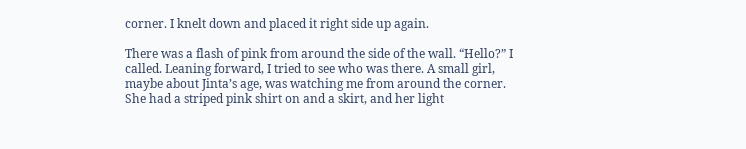corner. I knelt down and placed it right side up again.

There was a flash of pink from around the side of the wall. “Hello?” I called. Leaning forward, I tried to see who was there. A small girl, maybe about Jinta’s age, was watching me from around the corner. She had a striped pink shirt on and a skirt, and her light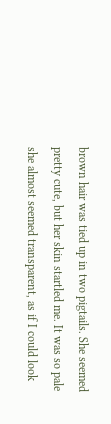brown hair was tied up in two pigtails. She seemed pretty cute, but her skin startled me. It was so pale she almost seemed transparent, as if I could look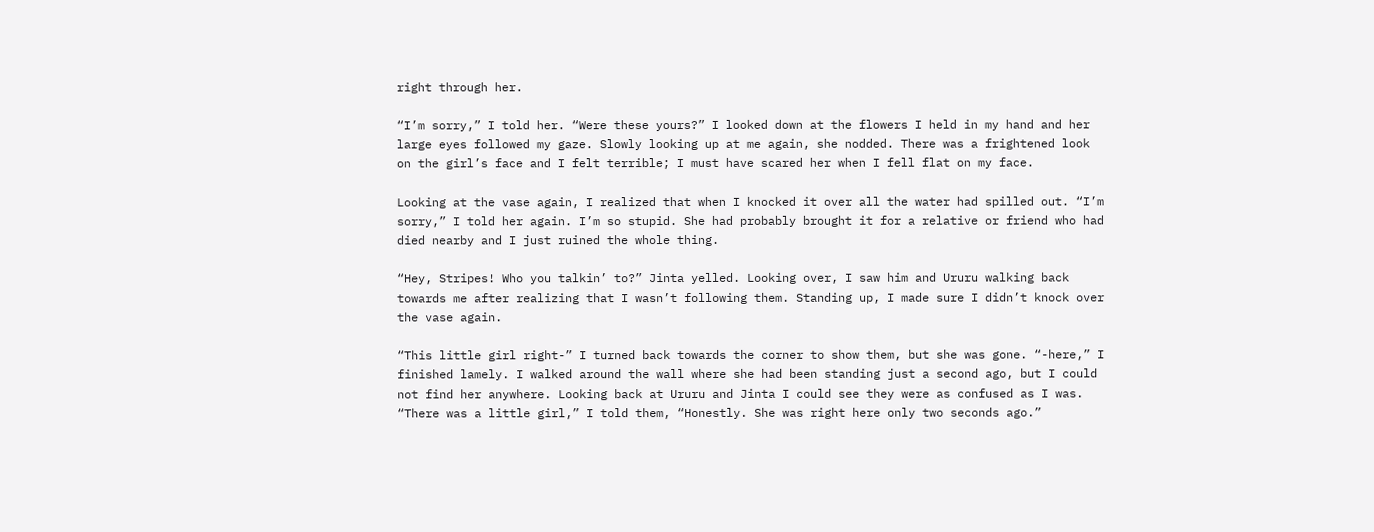right through her.

“I’m sorry,” I told her. “Were these yours?” I looked down at the flowers I held in my hand and her large eyes followed my gaze. Slowly looking up at me again, she nodded. There was a frightened look on the girl’s face and I felt terrible; I must have scared her when I fell flat on my face.

Looking at the vase again, I realized that when I knocked it over all the water had spilled out. “I’m sorry,” I told her again. I’m so stupid. She had probably brought it for a relative or friend who had died nearby and I just ruined the whole thing.

“Hey, Stripes! Who you talkin’ to?” Jinta yelled. Looking over, I saw him and Ururu walking back towards me after realizing that I wasn’t following them. Standing up, I made sure I didn’t knock over the vase again.

“This little girl right-” I turned back towards the corner to show them, but she was gone. “-here,” I finished lamely. I walked around the wall where she had been standing just a second ago, but I could not find her anywhere. Looking back at Ururu and Jinta I could see they were as confused as I was. “There was a little girl,” I told them, “Honestly. She was right here only two seconds ago.”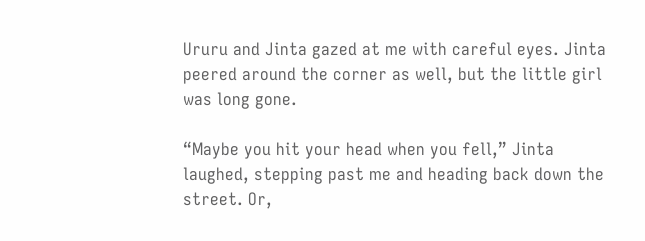Ururu and Jinta gazed at me with careful eyes. Jinta peered around the corner as well, but the little girl was long gone.

“Maybe you hit your head when you fell,” Jinta laughed, stepping past me and heading back down the street. Or,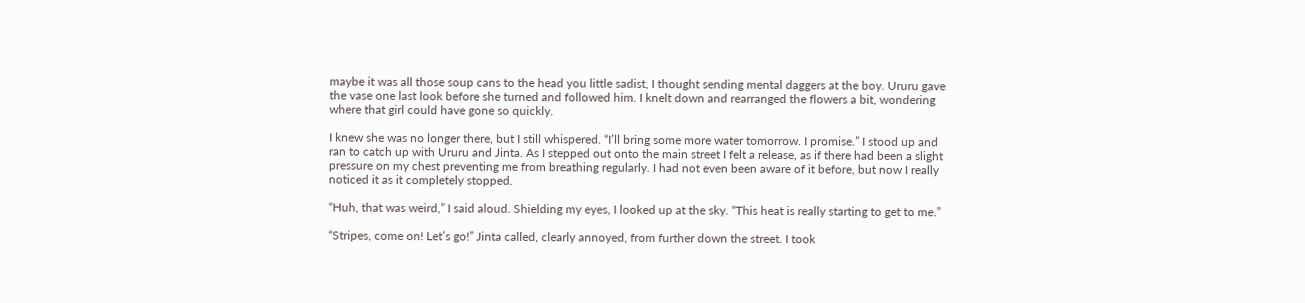maybe it was all those soup cans to the head you little sadist, I thought sending mental daggers at the boy. Ururu gave the vase one last look before she turned and followed him. I knelt down and rearranged the flowers a bit, wondering where that girl could have gone so quickly.

I knew she was no longer there, but I still whispered. “I’ll bring some more water tomorrow. I promise.” I stood up and ran to catch up with Ururu and Jinta. As I stepped out onto the main street I felt a release, as if there had been a slight pressure on my chest preventing me from breathing regularly. I had not even been aware of it before, but now I really noticed it as it completely stopped.

“Huh, that was weird,” I said aloud. Shielding my eyes, I looked up at the sky. “This heat is really starting to get to me.”

“Stripes, come on! Let’s go!” Jinta called, clearly annoyed, from further down the street. I took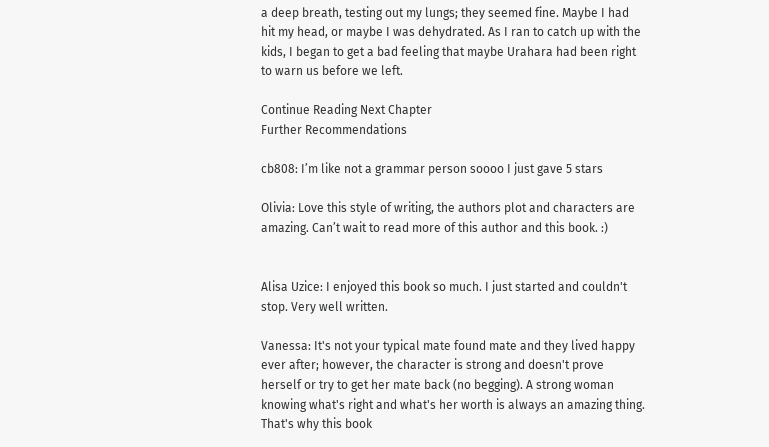a deep breath, testing out my lungs; they seemed fine. Maybe I had hit my head, or maybe I was dehydrated. As I ran to catch up with the kids, I began to get a bad feeling that maybe Urahara had been right to warn us before we left.

Continue Reading Next Chapter
Further Recommendations

cb808: I’m like not a grammar person soooo I just gave 5 stars

Olivia: Love this style of writing, the authors plot and characters are amazing. Can’t wait to read more of this author and this book. :)


Alisa Uzice: I enjoyed this book so much. I just started and couldn't stop. Very well written.

Vanessa: It's not your typical mate found mate and they lived happy ever after; however, the character is strong and doesn't prove herself or try to get her mate back (no begging). A strong woman knowing what's right and what's her worth is always an amazing thing. That's why this book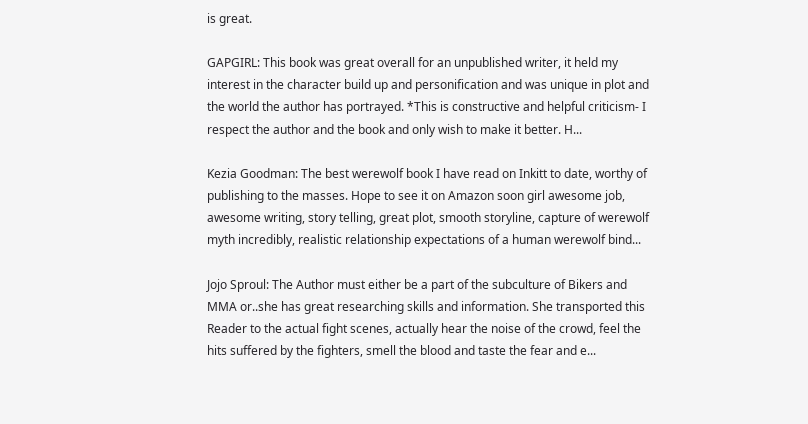is great.

GAPGIRL: This book was great overall for an unpublished writer, it held my interest in the character build up and personification and was unique in plot and the world the author has portrayed. *This is constructive and helpful criticism- I respect the author and the book and only wish to make it better. H...

Kezia Goodman: The best werewolf book I have read on Inkitt to date, worthy of publishing to the masses. Hope to see it on Amazon soon girl awesome job, awesome writing, story telling, great plot, smooth storyline, capture of werewolf myth incredibly, realistic relationship expectations of a human werewolf bind...

Jojo Sproul: The Author must either be a part of the subculture of Bikers and MMA or..she has great researching skills and information. She transported this Reader to the actual fight scenes, actually hear the noise of the crowd, feel the hits suffered by the fighters, smell the blood and taste the fear and e...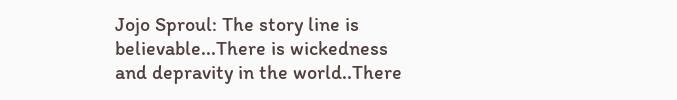Jojo Sproul: The story line is believable...There is wickedness and depravity in the world..There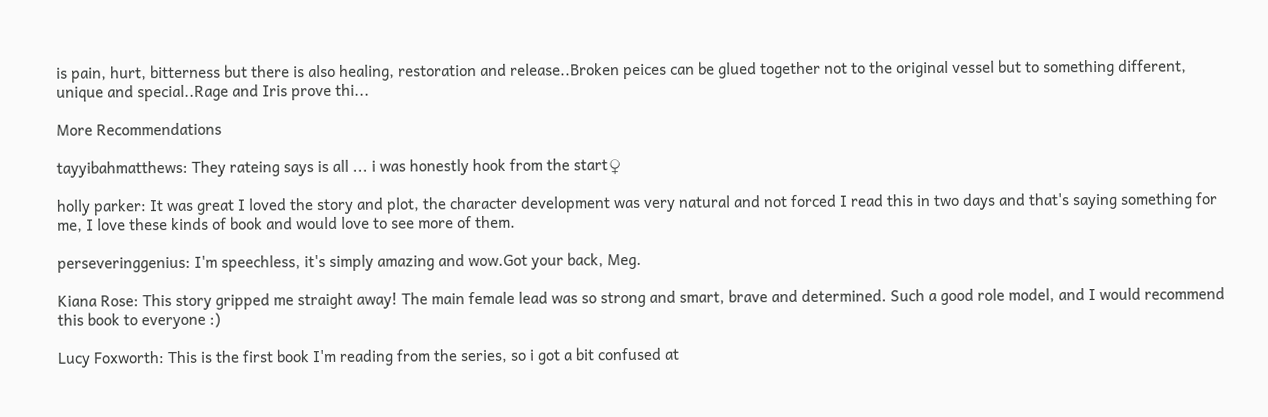is pain, hurt, bitterness but there is also healing, restoration and release..Broken peices can be glued together not to the original vessel but to something different, unique and special..Rage and Iris prove thi...

More Recommendations

tayyibahmatthews: They rateing says is all ... i was honestly hook from the start♀

holly parker: It was great I loved the story and plot, the character development was very natural and not forced I read this in two days and that's saying something for me, I love these kinds of book and would love to see more of them.

perseveringgenius: I'm speechless, it's simply amazing and wow.Got your back, Meg.

Kiana Rose: This story gripped me straight away! The main female lead was so strong and smart, brave and determined. Such a good role model, and I would recommend this book to everyone :)

Lucy Foxworth: This is the first book I'm reading from the series, so i got a bit confused at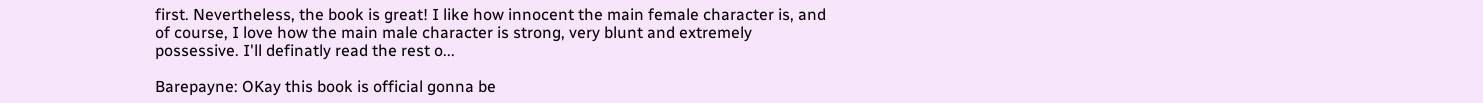first. Nevertheless, the book is great! I like how innocent the main female character is, and of course, I love how the main male character is strong, very blunt and extremely possessive. I'll definatly read the rest o...

Barepayne: OKay this book is official gonna be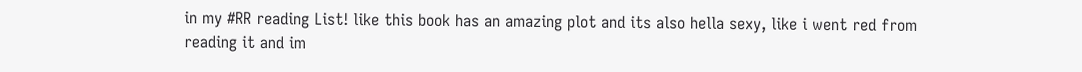in my #RR reading List! like this book has an amazing plot and its also hella sexy, like i went red from reading it and im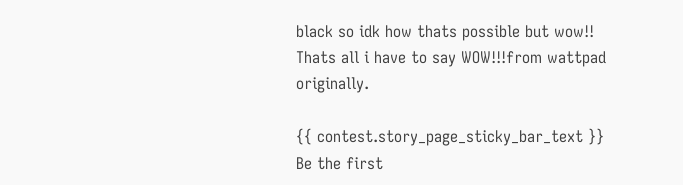black so idk how thats possible but wow!! Thats all i have to say WOW!!!from wattpad originally.

{{ contest.story_page_sticky_bar_text }} Be the first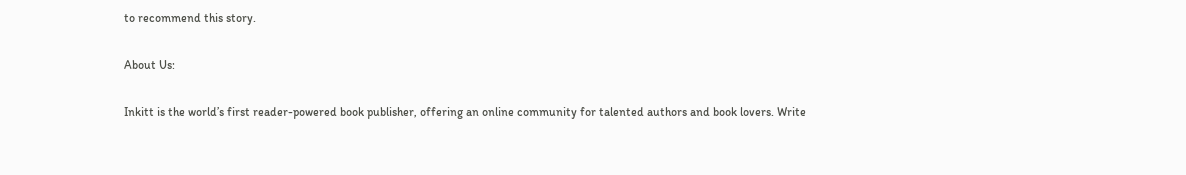to recommend this story.

About Us:

Inkitt is the world’s first reader-powered book publisher, offering an online community for talented authors and book lovers. Write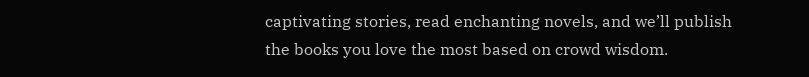captivating stories, read enchanting novels, and we’ll publish the books you love the most based on crowd wisdom.